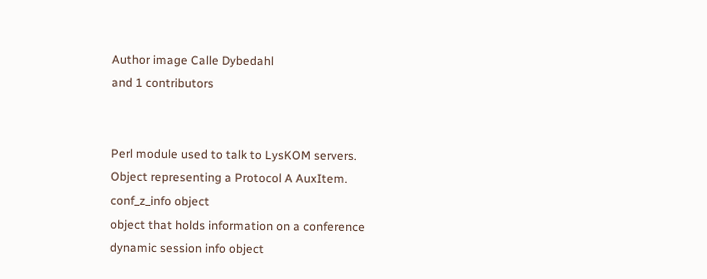Author image Calle Dybedahl
and 1 contributors


Perl module used to talk to LysKOM servers.
Object representing a Protocol A AuxItem.
conf_z_info object
object that holds information on a conference
dynamic session info object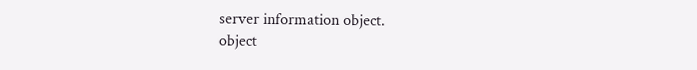server information object.
object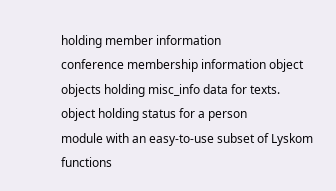holding member information
conference membership information object
objects holding misc_info data for texts.
object holding status for a person
module with an easy-to-use subset of Lyskom functions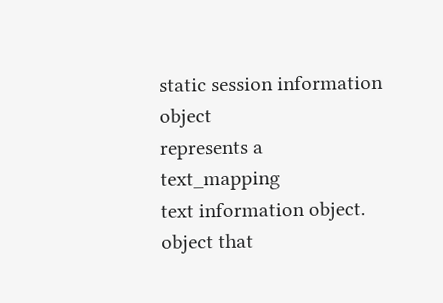static session information object
represents a text_mapping
text information object.
object that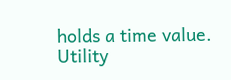holds a time value.
Utility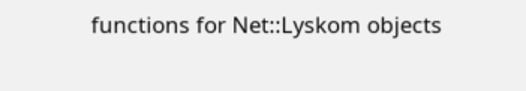functions for Net::Lyskom objects